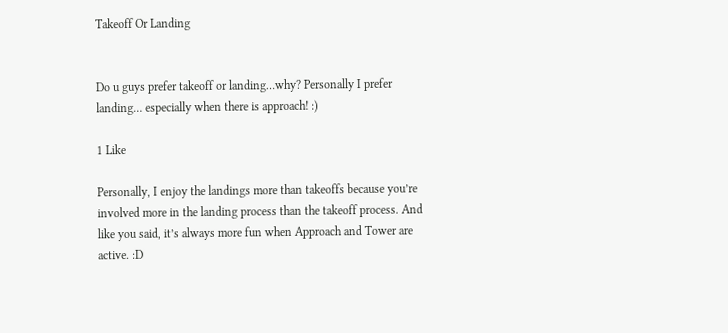Takeoff Or Landing


Do u guys prefer takeoff or landing…why? Personally I prefer landing… especially when there is approach! :)

1 Like

Personally, I enjoy the landings more than takeoffs because you’re involved more in the landing process than the takeoff process. And like you said, it’s always more fun when Approach and Tower are active. :D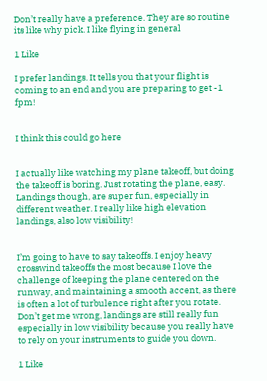Don’t really have a preference. They are so routine its like why pick. I like flying in general

1 Like

I prefer landings. It tells you that your flight is coming to an end and you are preparing to get -1 fpm!


I think this could go here


I actually like watching my plane takeoff, but doing the takeoff is boring. Just rotating the plane, easy. Landings though, are super fun, especially in different weather. I really like high elevation landings, also low visibility!


I’m going to have to say takeoffs. I enjoy heavy crosswind takeoffs the most because I love the challenge of keeping the plane centered on the runway, and maintaining a smooth accent, as there is often a lot of turbulence right after you rotate. Don’t get me wrong, landings are still really fun especially in low visibility because you really have to rely on your instruments to guide you down.

1 Like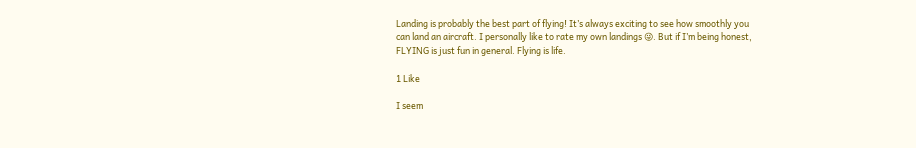Landing is probably the best part of flying! It’s always exciting to see how smoothly you can land an aircraft. I personally like to rate my own landings 😜. But if I’m being honest, FLYING is just fun in general. Flying is life.

1 Like

I seem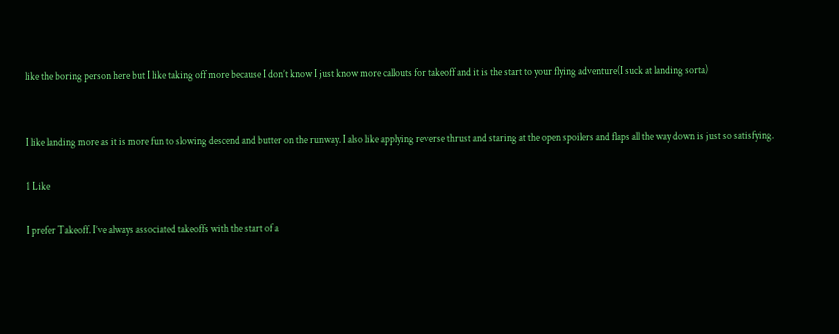like the boring person here but I like taking off more because I don’t know I just know more callouts for takeoff and it is the start to your flying adventure(I suck at landing sorta)


I like landing more as it is more fun to slowing descend and butter on the runway. I also like applying reverse thrust and staring at the open spoilers and flaps all the way down is just so satisfying.

1 Like

I prefer Takeoff. I’ve always associated takeoffs with the start of a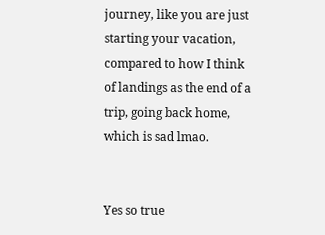journey, like you are just starting your vacation, compared to how I think of landings as the end of a trip, going back home, which is sad lmao.


Yes so true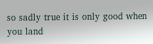so sadly true it is only good when you land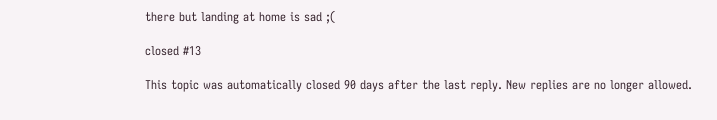there but landing at home is sad ;(

closed #13

This topic was automatically closed 90 days after the last reply. New replies are no longer allowed.